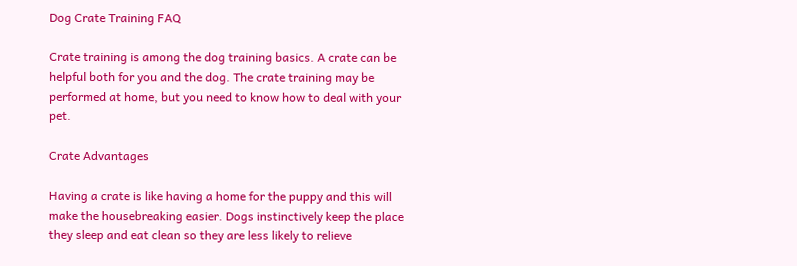Dog Crate Training FAQ

Crate training is among the dog training basics. A crate can be helpful both for you and the dog. The crate training may be performed at home, but you need to know how to deal with your pet.

Crate Advantages

Having a crate is like having a home for the puppy and this will make the housebreaking easier. Dogs instinctively keep the place they sleep and eat clean so they are less likely to relieve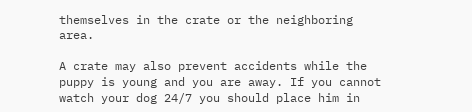themselves in the crate or the neighboring area.

A crate may also prevent accidents while the puppy is young and you are away. If you cannot watch your dog 24/7 you should place him in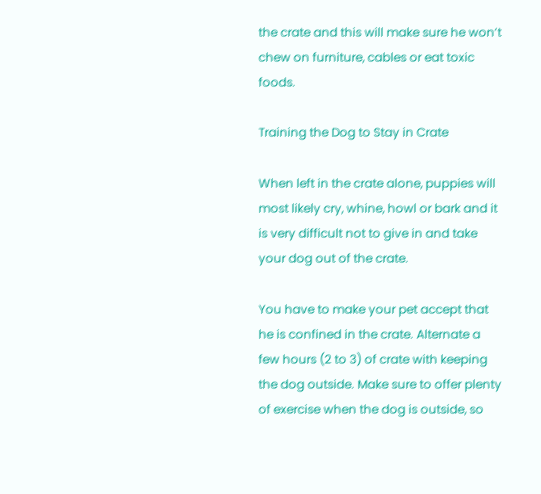the crate and this will make sure he won’t chew on furniture, cables or eat toxic foods.

Training the Dog to Stay in Crate

When left in the crate alone, puppies will most likely cry, whine, howl or bark and it is very difficult not to give in and take your dog out of the crate.

You have to make your pet accept that he is confined in the crate. Alternate a few hours (2 to 3) of crate with keeping the dog outside. Make sure to offer plenty of exercise when the dog is outside, so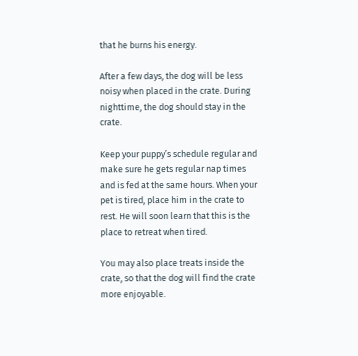that he burns his energy.

After a few days, the dog will be less noisy when placed in the crate. During nighttime, the dog should stay in the crate.

Keep your puppy’s schedule regular and make sure he gets regular nap times and is fed at the same hours. When your pet is tired, place him in the crate to rest. He will soon learn that this is the place to retreat when tired.

You may also place treats inside the crate, so that the dog will find the crate more enjoyable.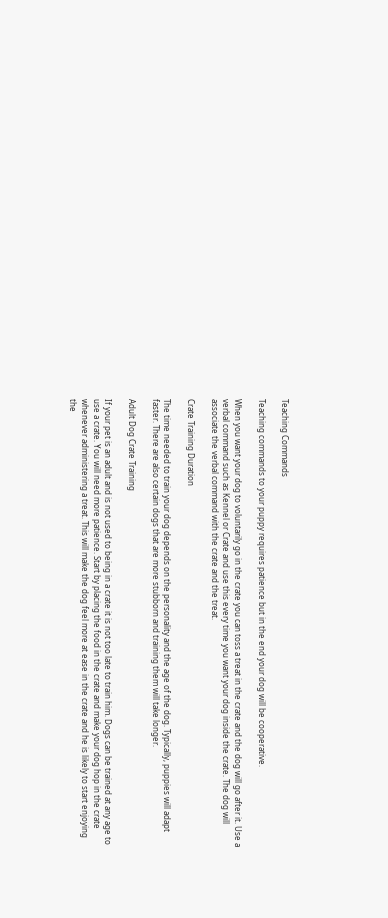Teaching Commands

Teaching commands to your puppy requires patience but in the end your dog will be cooperative.

When you want your dog to voluntarily go in the crate you can toss a treat in the crate and the dog will go after it. Use a verbal command such as Kennel or Crate and use this every time you want your dog inside the crate. The dog will associate the verbal command with the crate and the treat.

Crate Training Duration

The time needed to train your dog depends on the personality and the age of the dog. Typically, puppies will adapt faster. There are also certain dogs that are more stubborn and training them will take longer.

Adult Dog Crate Training

If your pet is an adult and is not used to being in a crate it is not too late to train him. Dogs can be trained at any age to use a crate. You will need more patience. Start by placing the food in the crate and make your dog hop in the crate whenever administering a treat. This will make the dog feel more at ease in the crate and he is likely to start enjoying the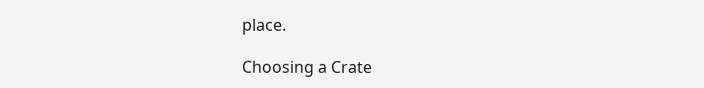place.

Choosing a Crate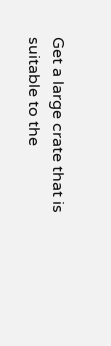Get a large crate that is suitable to the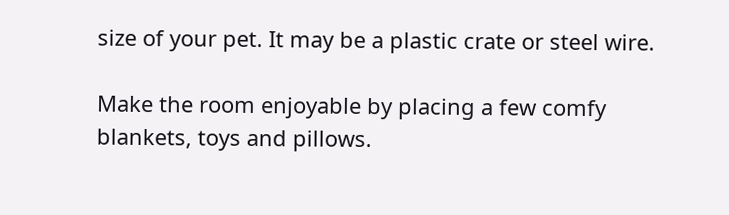size of your pet. It may be a plastic crate or steel wire.

Make the room enjoyable by placing a few comfy blankets, toys and pillows.